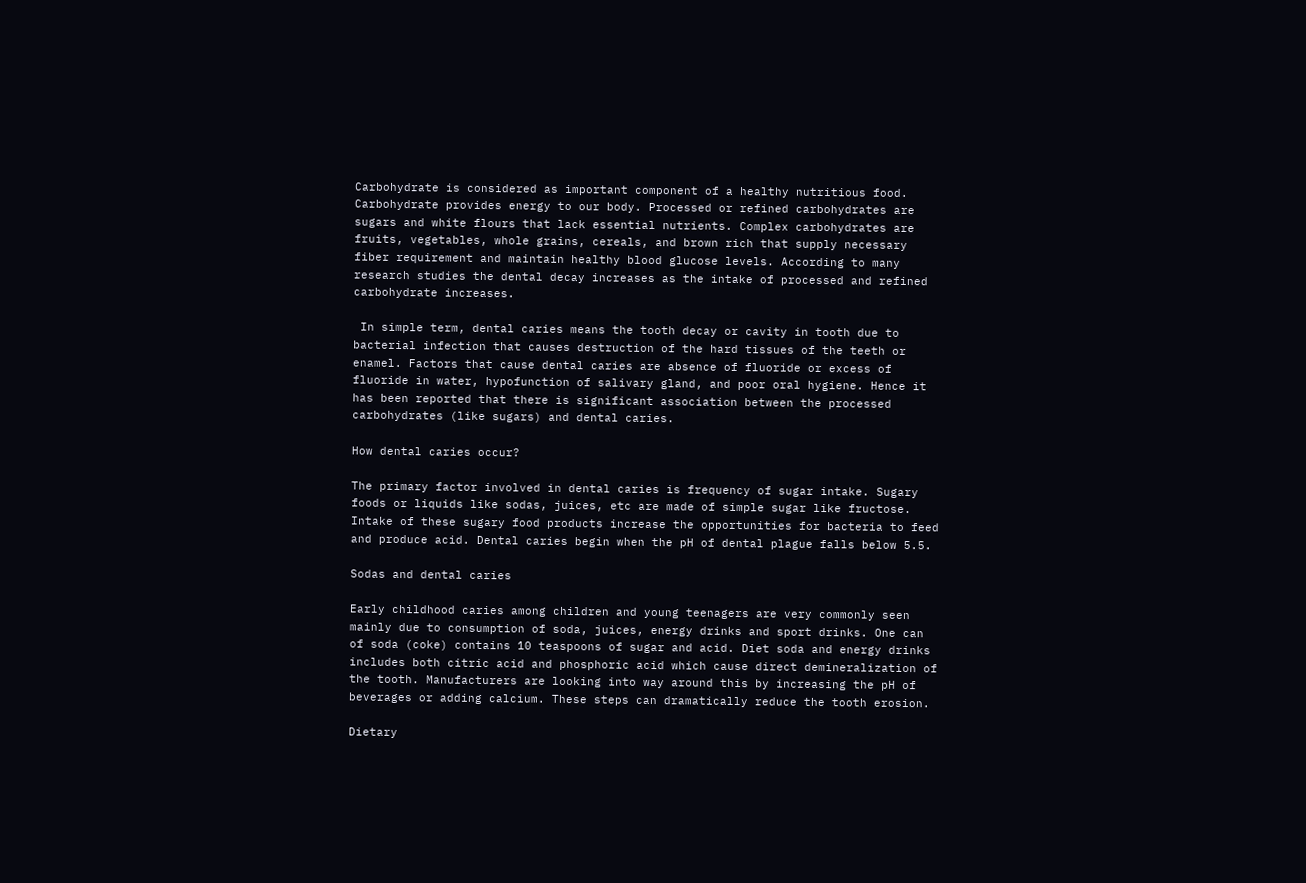Carbohydrate is considered as important component of a healthy nutritious food. Carbohydrate provides energy to our body. Processed or refined carbohydrates are sugars and white flours that lack essential nutrients. Complex carbohydrates are fruits, vegetables, whole grains, cereals, and brown rich that supply necessary fiber requirement and maintain healthy blood glucose levels. According to many research studies the dental decay increases as the intake of processed and refined carbohydrate increases.

 In simple term, dental caries means the tooth decay or cavity in tooth due to bacterial infection that causes destruction of the hard tissues of the teeth or enamel. Factors that cause dental caries are absence of fluoride or excess of fluoride in water, hypofunction of salivary gland, and poor oral hygiene. Hence it has been reported that there is significant association between the processed carbohydrates (like sugars) and dental caries.

How dental caries occur?

The primary factor involved in dental caries is frequency of sugar intake. Sugary foods or liquids like sodas, juices, etc are made of simple sugar like fructose. Intake of these sugary food products increase the opportunities for bacteria to feed and produce acid. Dental caries begin when the pH of dental plague falls below 5.5.

Sodas and dental caries

Early childhood caries among children and young teenagers are very commonly seen mainly due to consumption of soda, juices, energy drinks and sport drinks. One can of soda (coke) contains 10 teaspoons of sugar and acid. Diet soda and energy drinks includes both citric acid and phosphoric acid which cause direct demineralization of the tooth. Manufacturers are looking into way around this by increasing the pH of beverages or adding calcium. These steps can dramatically reduce the tooth erosion.

Dietary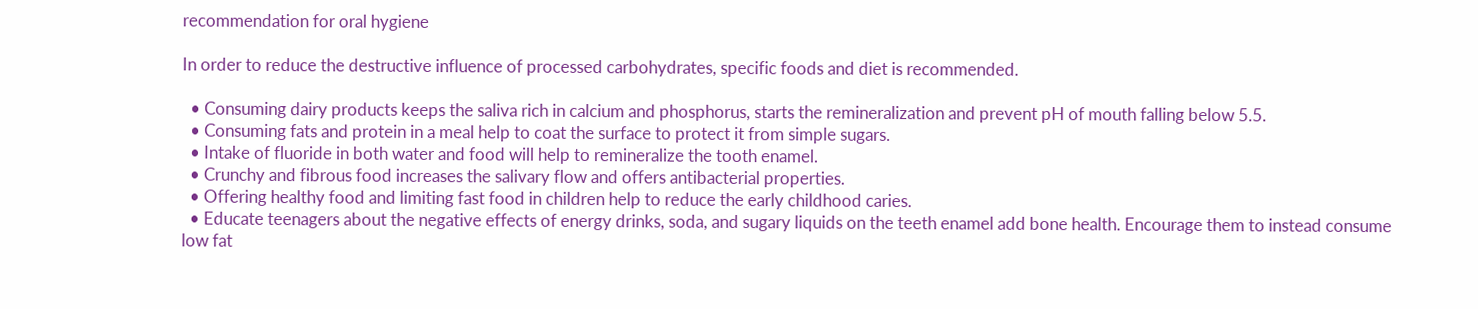recommendation for oral hygiene

In order to reduce the destructive influence of processed carbohydrates, specific foods and diet is recommended.

  • Consuming dairy products keeps the saliva rich in calcium and phosphorus, starts the remineralization and prevent pH of mouth falling below 5.5.
  • Consuming fats and protein in a meal help to coat the surface to protect it from simple sugars.
  • Intake of fluoride in both water and food will help to remineralize the tooth enamel.
  • Crunchy and fibrous food increases the salivary flow and offers antibacterial properties.
  • Offering healthy food and limiting fast food in children help to reduce the early childhood caries.
  • Educate teenagers about the negative effects of energy drinks, soda, and sugary liquids on the teeth enamel add bone health. Encourage them to instead consume low fat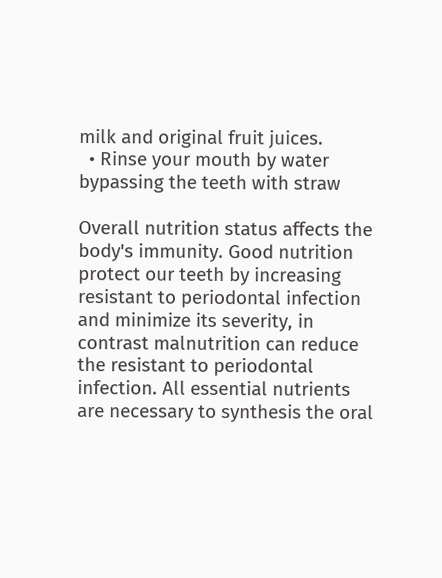milk and original fruit juices.
  • Rinse your mouth by water bypassing the teeth with straw

Overall nutrition status affects the body's immunity. Good nutrition protect our teeth by increasing resistant to periodontal infection and minimize its severity, in contrast malnutrition can reduce the resistant to periodontal infection. All essential nutrients are necessary to synthesis the oral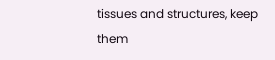tissues and structures, keep them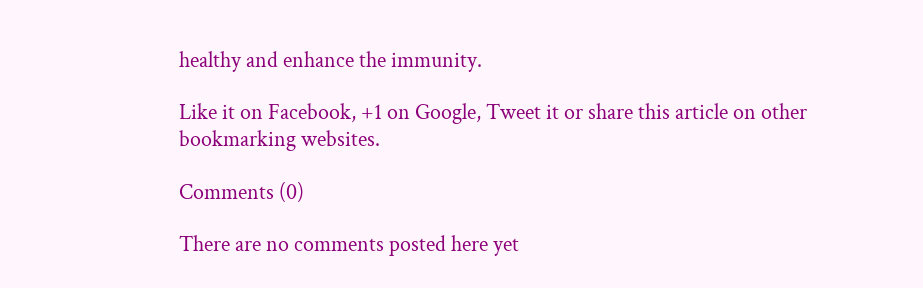healthy and enhance the immunity.

Like it on Facebook, +1 on Google, Tweet it or share this article on other bookmarking websites.

Comments (0)

There are no comments posted here yet